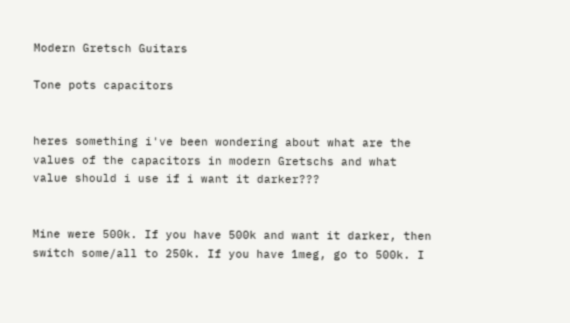Modern Gretsch Guitars

Tone pots capacitors


heres something i've been wondering about what are the values of the capacitors in modern Gretschs and what value should i use if i want it darker???


Mine were 500k. If you have 500k and want it darker, then switch some/all to 250k. If you have 1meg, go to 500k. I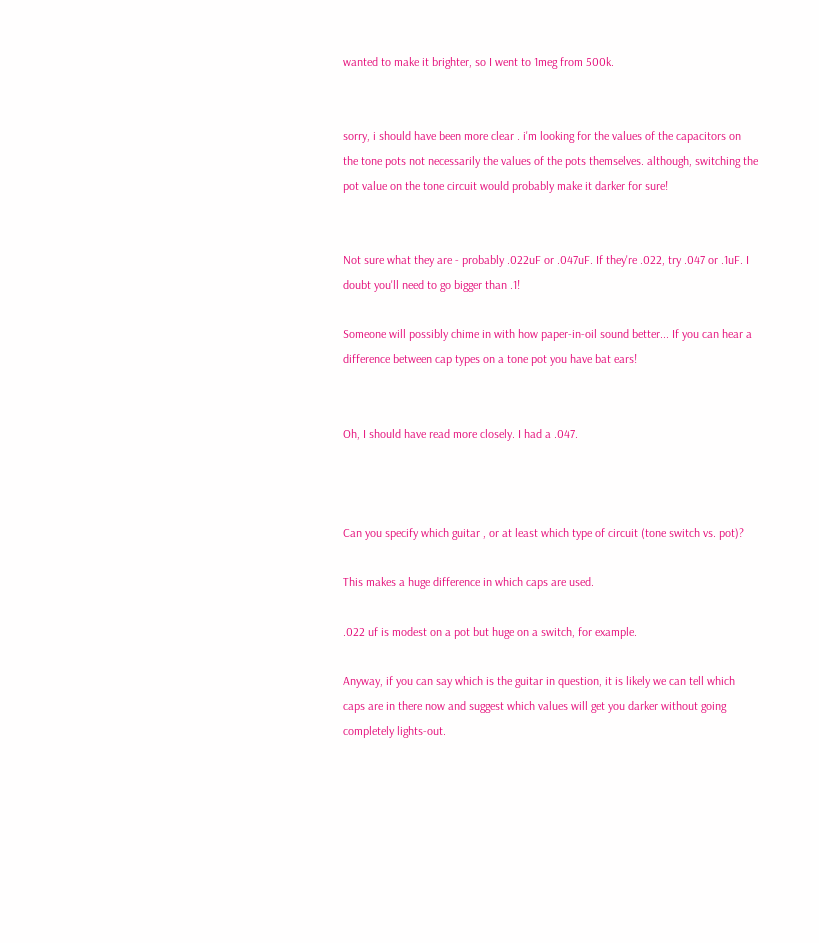wanted to make it brighter, so I went to 1meg from 500k.


sorry, i should have been more clear . i'm looking for the values of the capacitors on the tone pots not necessarily the values of the pots themselves. although, switching the pot value on the tone circuit would probably make it darker for sure!


Not sure what they are - probably .022uF or .047uF. If they're .022, try .047 or .1uF. I doubt you'll need to go bigger than .1!

Someone will possibly chime in with how paper-in-oil sound better... If you can hear a difference between cap types on a tone pot you have bat ears!


Oh, I should have read more closely. I had a .047.



Can you specify which guitar , or at least which type of circuit (tone switch vs. pot)?

This makes a huge difference in which caps are used.

.022 uf is modest on a pot but huge on a switch, for example.

Anyway, if you can say which is the guitar in question, it is likely we can tell which caps are in there now and suggest which values will get you darker without going completely lights-out.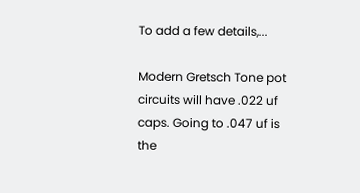To add a few details,...

Modern Gretsch Tone pot circuits will have .022 uf caps. Going to .047 uf is the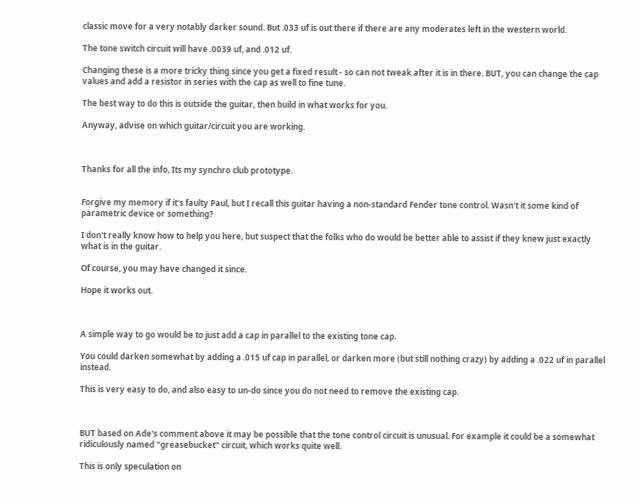classic move for a very notably darker sound. But .033 uf is out there if there are any moderates left in the western world.

The tone switch circuit will have .0039 uf, and .012 uf.

Changing these is a more tricky thing since you get a fixed result - so can not tweak after it is in there. BUT, you can change the cap values and add a resistor in series with the cap as well to fine tune.

The best way to do this is outside the guitar, then build in what works for you.

Anyway, advise on which guitar/circuit you are working.



Thanks for all the info, Its my synchro club prototype.


Forgive my memory if it's faulty Paul, but I recall this guitar having a non-standard Fender tone control. Wasn't it some kind of parametric device or something?

I don't really know how to help you here, but suspect that the folks who do would be better able to assist if they knew just exactly what is in the guitar.

Of course, you may have changed it since.

Hope it works out.



A simple way to go would be to just add a cap in parallel to the existing tone cap.

You could darken somewhat by adding a .015 uf cap in parallel, or darken more (but still nothing crazy) by adding a .022 uf in parallel instead.

This is very easy to do, and also easy to un-do since you do not need to remove the existing cap.



BUT based on Ade's comment above it may be possible that the tone control circuit is unusual. For example it could be a somewhat ridiculously named "greasebucket" circuit, which works quite well.

This is only speculation on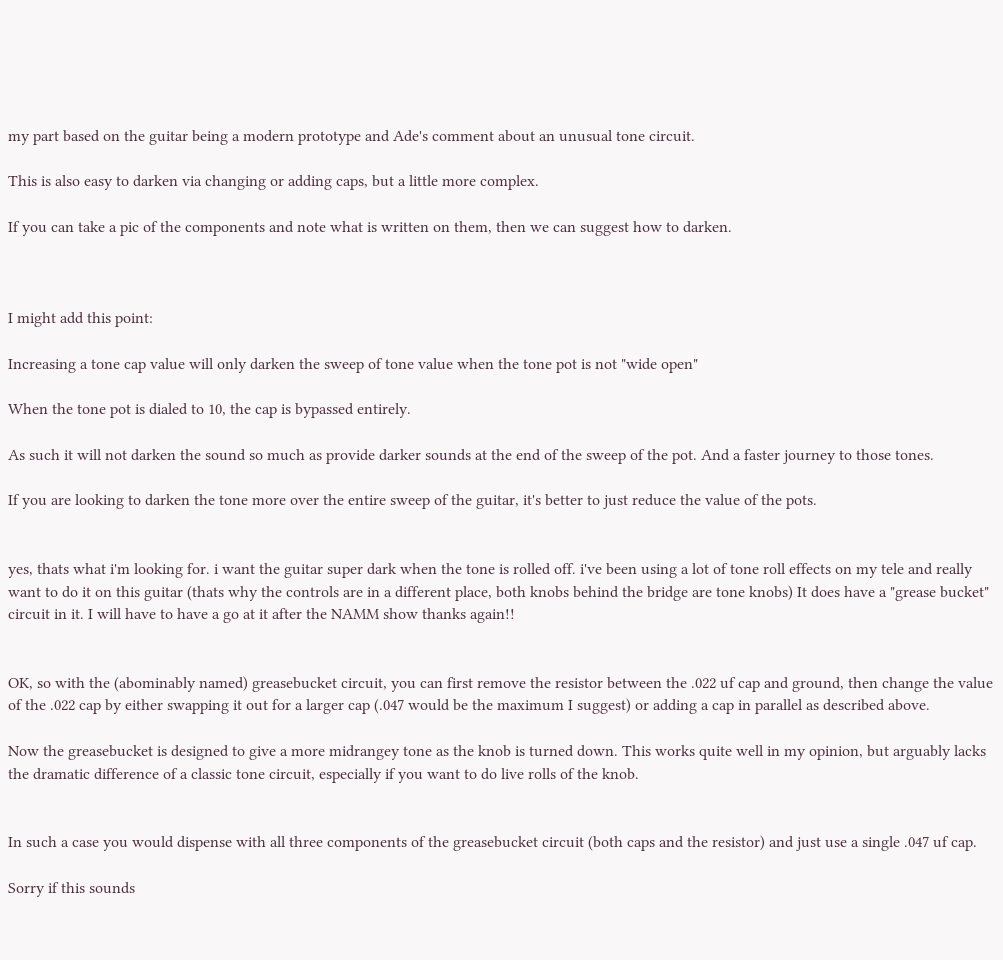my part based on the guitar being a modern prototype and Ade's comment about an unusual tone circuit.

This is also easy to darken via changing or adding caps, but a little more complex.

If you can take a pic of the components and note what is written on them, then we can suggest how to darken.



I might add this point:

Increasing a tone cap value will only darken the sweep of tone value when the tone pot is not "wide open"

When the tone pot is dialed to 10, the cap is bypassed entirely.

As such it will not darken the sound so much as provide darker sounds at the end of the sweep of the pot. And a faster journey to those tones.

If you are looking to darken the tone more over the entire sweep of the guitar, it's better to just reduce the value of the pots.


yes, thats what i'm looking for. i want the guitar super dark when the tone is rolled off. i've been using a lot of tone roll effects on my tele and really want to do it on this guitar (thats why the controls are in a different place, both knobs behind the bridge are tone knobs) It does have a "grease bucket" circuit in it. I will have to have a go at it after the NAMM show thanks again!!


OK, so with the (abominably named) greasebucket circuit, you can first remove the resistor between the .022 uf cap and ground, then change the value of the .022 cap by either swapping it out for a larger cap (.047 would be the maximum I suggest) or adding a cap in parallel as described above.

Now the greasebucket is designed to give a more midrangey tone as the knob is turned down. This works quite well in my opinion, but arguably lacks the dramatic difference of a classic tone circuit, especially if you want to do live rolls of the knob.


In such a case you would dispense with all three components of the greasebucket circuit (both caps and the resistor) and just use a single .047 uf cap.

Sorry if this sounds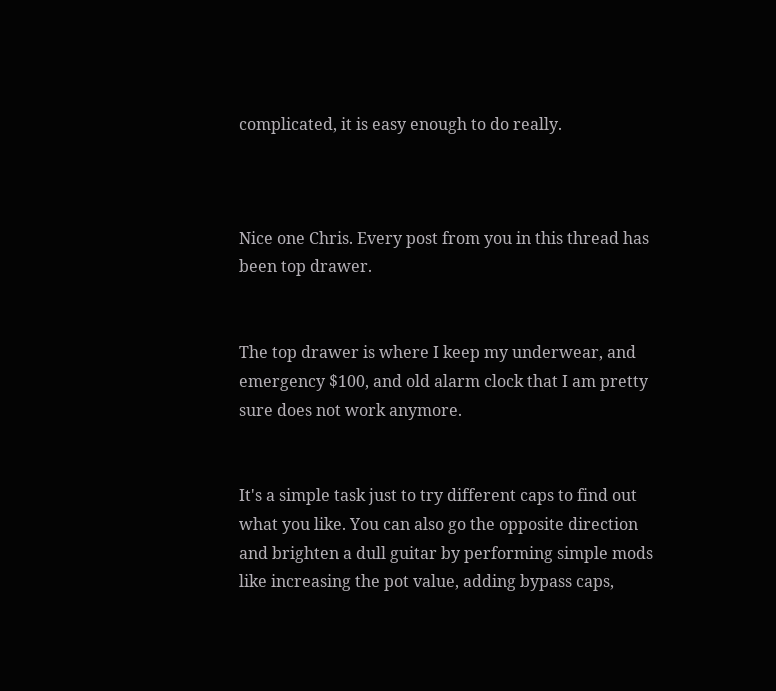complicated, it is easy enough to do really.



Nice one Chris. Every post from you in this thread has been top drawer.


The top drawer is where I keep my underwear, and emergency $100, and old alarm clock that I am pretty sure does not work anymore.


It's a simple task just to try different caps to find out what you like. You can also go the opposite direction and brighten a dull guitar by performing simple mods like increasing the pot value, adding bypass caps,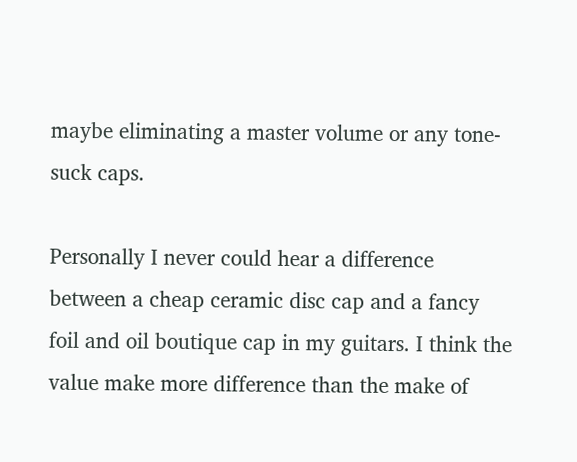maybe eliminating a master volume or any tone-suck caps.

Personally I never could hear a difference between a cheap ceramic disc cap and a fancy foil and oil boutique cap in my guitars. I think the value make more difference than the make of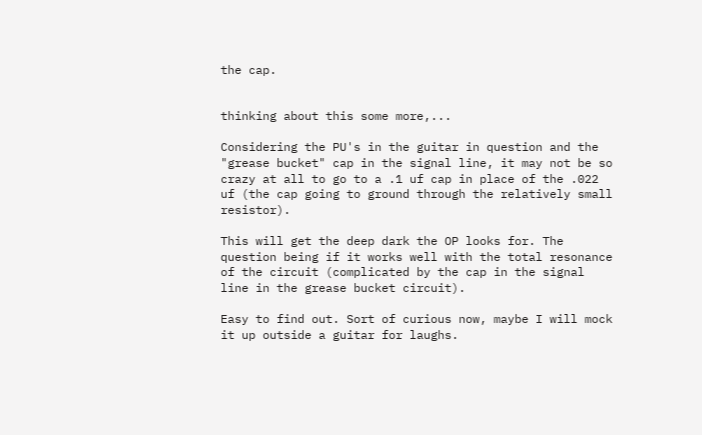the cap.


thinking about this some more,...

Considering the PU's in the guitar in question and the "grease bucket" cap in the signal line, it may not be so crazy at all to go to a .1 uf cap in place of the .022 uf (the cap going to ground through the relatively small resistor).

This will get the deep dark the OP looks for. The question being if it works well with the total resonance of the circuit (complicated by the cap in the signal line in the grease bucket circuit).

Easy to find out. Sort of curious now, maybe I will mock it up outside a guitar for laughs.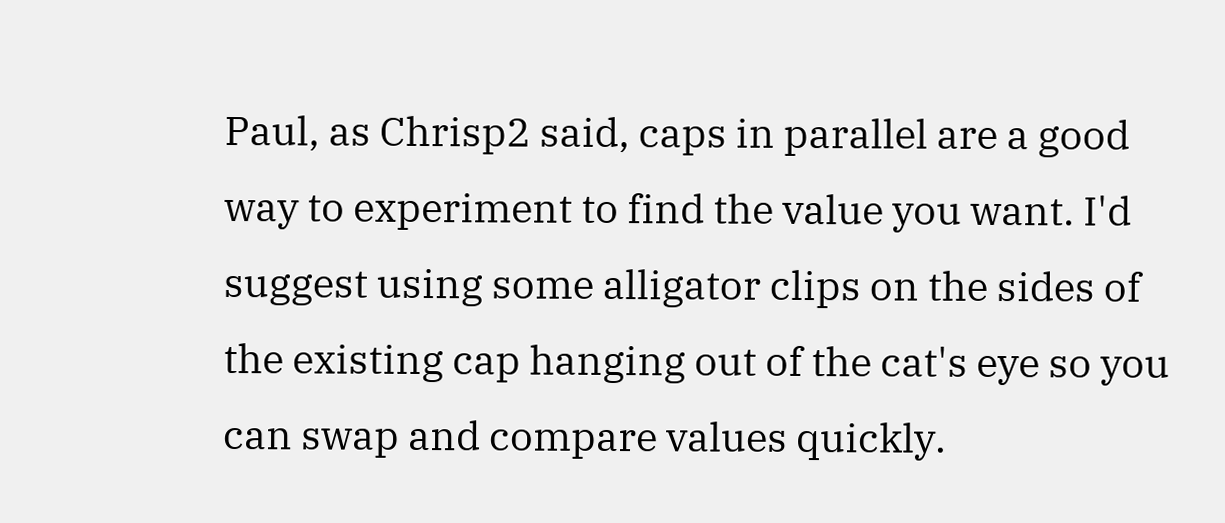Paul, as Chrisp2 said, caps in parallel are a good way to experiment to find the value you want. I'd suggest using some alligator clips on the sides of the existing cap hanging out of the cat's eye so you can swap and compare values quickly.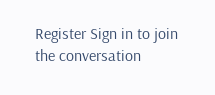Register Sign in to join the conversation